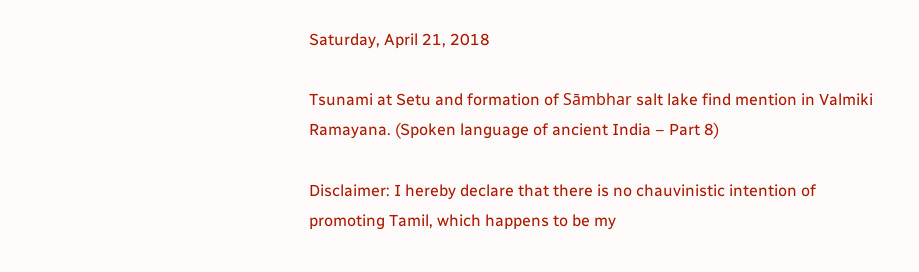Saturday, April 21, 2018

Tsunami at Setu and formation of Sāmbhar salt lake find mention in Valmiki Ramayana. (Spoken language of ancient India – Part 8)

Disclaimer: I hereby declare that there is no chauvinistic intention of promoting Tamil, which happens to be my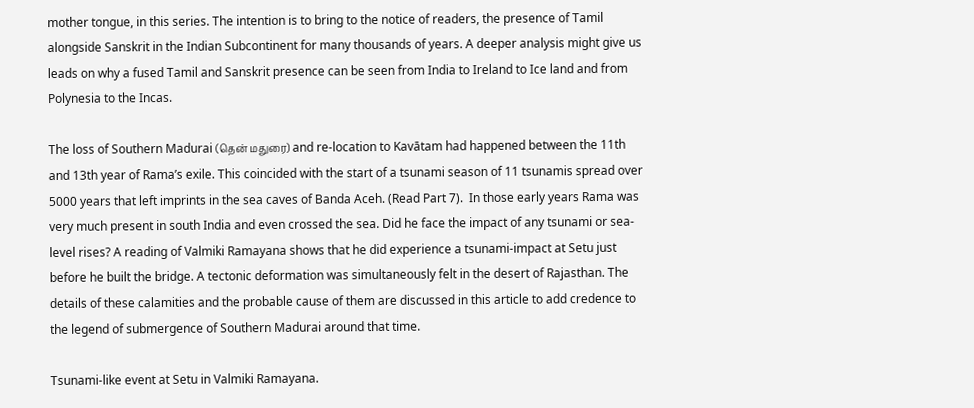mother tongue, in this series. The intention is to bring to the notice of readers, the presence of Tamil alongside Sanskrit in the Indian Subcontinent for many thousands of years. A deeper analysis might give us leads on why a fused Tamil and Sanskrit presence can be seen from India to Ireland to Ice land and from Polynesia to the Incas.

The loss of Southern Madurai (தென் மதுரை) and re-location to Kavātam had happened between the 11th and 13th year of Rama’s exile. This coincided with the start of a tsunami season of 11 tsunamis spread over 5000 years that left imprints in the sea caves of Banda Aceh. (Read Part 7).  In those early years Rama was very much present in south India and even crossed the sea. Did he face the impact of any tsunami or sea-level rises? A reading of Valmiki Ramayana shows that he did experience a tsunami-impact at Setu just before he built the bridge. A tectonic deformation was simultaneously felt in the desert of Rajasthan. The details of these calamities and the probable cause of them are discussed in this article to add credence to the legend of submergence of Southern Madurai around that time.

Tsunami-like event at Setu in Valmiki Ramayana.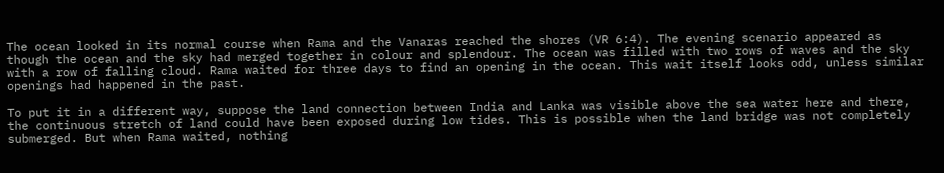The ocean looked in its normal course when Rama and the Vanaras reached the shores (VR 6:4). The evening scenario appeared as though the ocean and the sky had merged together in colour and splendour. The ocean was filled with two rows of waves and the sky with a row of falling cloud. Rama waited for three days to find an opening in the ocean. This wait itself looks odd, unless similar openings had happened in the past.

To put it in a different way, suppose the land connection between India and Lanka was visible above the sea water here and there, the continuous stretch of land could have been exposed during low tides. This is possible when the land bridge was not completely submerged. But when Rama waited, nothing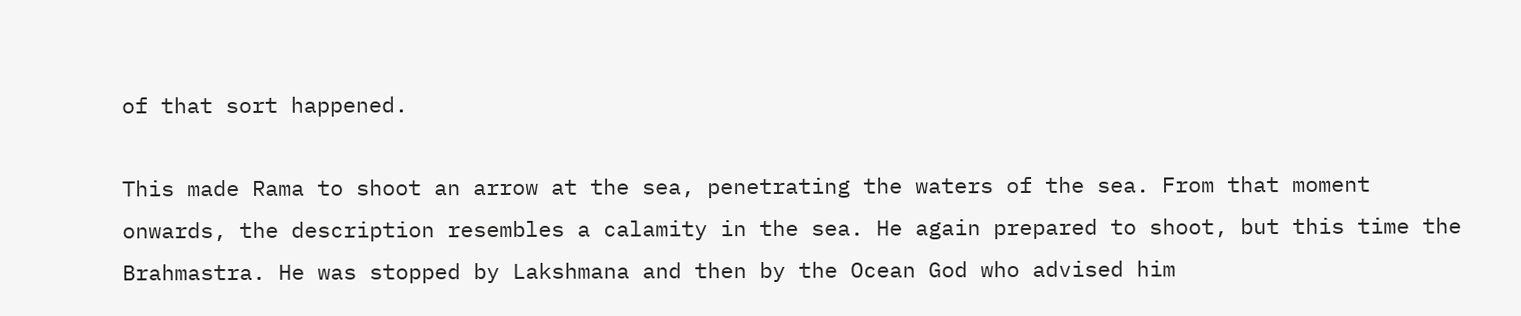of that sort happened.

This made Rama to shoot an arrow at the sea, penetrating the waters of the sea. From that moment onwards, the description resembles a calamity in the sea. He again prepared to shoot, but this time the Brahmastra. He was stopped by Lakshmana and then by the Ocean God who advised him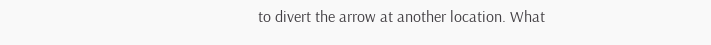to divert the arrow at another location. What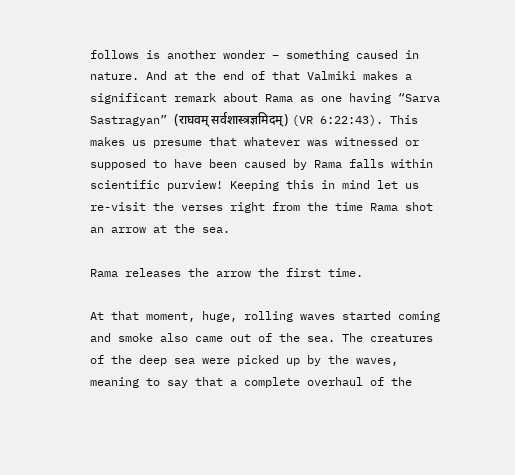follows is another wonder – something caused in nature. And at the end of that Valmiki makes a significant remark about Rama as one having “Sarva Sastragyan” (राघवम् सर्वशास्त्रज्ञमिदम्) (VR 6:22:43). This makes us presume that whatever was witnessed or supposed to have been caused by Rama falls within scientific purview! Keeping this in mind let us re-visit the verses right from the time Rama shot an arrow at the sea.

Rama releases the arrow the first time.

At that moment, huge, rolling waves started coming and smoke also came out of the sea. The creatures of the deep sea were picked up by the waves, meaning to say that a complete overhaul of the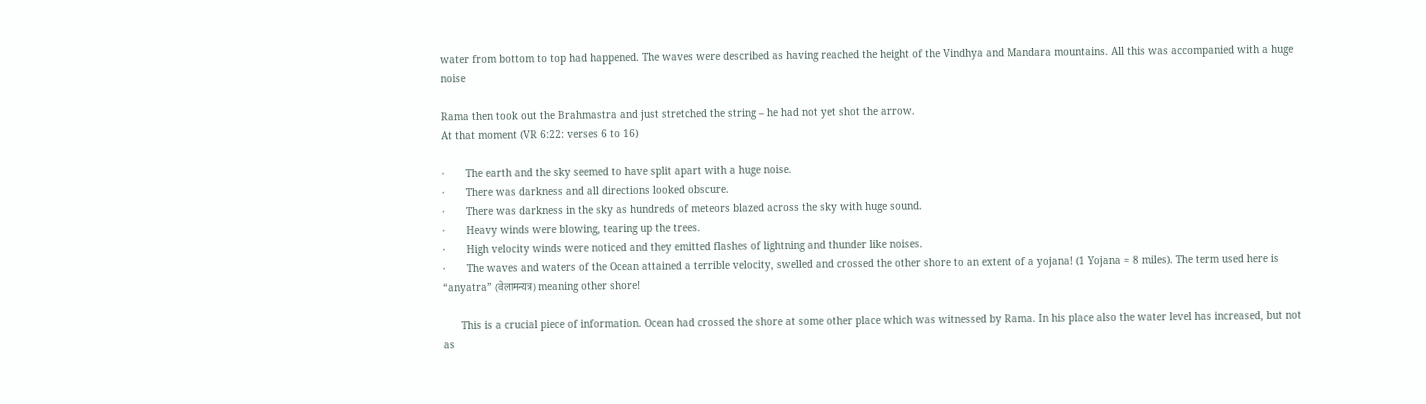water from bottom to top had happened. The waves were described as having reached the height of the Vindhya and Mandara mountains. All this was accompanied with a huge noise

Rama then took out the Brahmastra and just stretched the string – he had not yet shot the arrow.
At that moment (VR 6:22: verses 6 to 16)

·       The earth and the sky seemed to have split apart with a huge noise.
·       There was darkness and all directions looked obscure.
·       There was darkness in the sky as hundreds of meteors blazed across the sky with huge sound.
·       Heavy winds were blowing, tearing up the trees.
·       High velocity winds were noticed and they emitted flashes of lightning and thunder like noises.
·       The waves and waters of the Ocean attained a terrible velocity, swelled and crossed the other shore to an extent of a yojana! (1 Yojana = 8 miles). The term used here is “anyatra” (वेलामन्यत्र) meaning other shore!

      This is a crucial piece of information. Ocean had crossed the shore at some other place which was witnessed by Rama. In his place also the water level has increased, but not as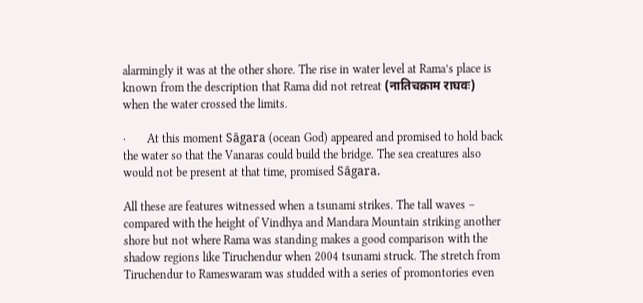alarmingly it was at the other shore. The rise in water level at Rama’s place is known from the description that Rama did not retreat (नातिचक्राम राघवः) when the water crossed the limits.

·       At this moment Sāgara (ocean God) appeared and promised to hold back the water so that the Vanaras could build the bridge. The sea creatures also would not be present at that time, promised Sāgara.

All these are features witnessed when a tsunami strikes. The tall waves – compared with the height of Vindhya and Mandara Mountain striking another shore but not where Rama was standing makes a good comparison with the shadow regions like Tiruchendur when 2004 tsunami struck. The stretch from Tiruchendur to Rameswaram was studded with a series of promontories even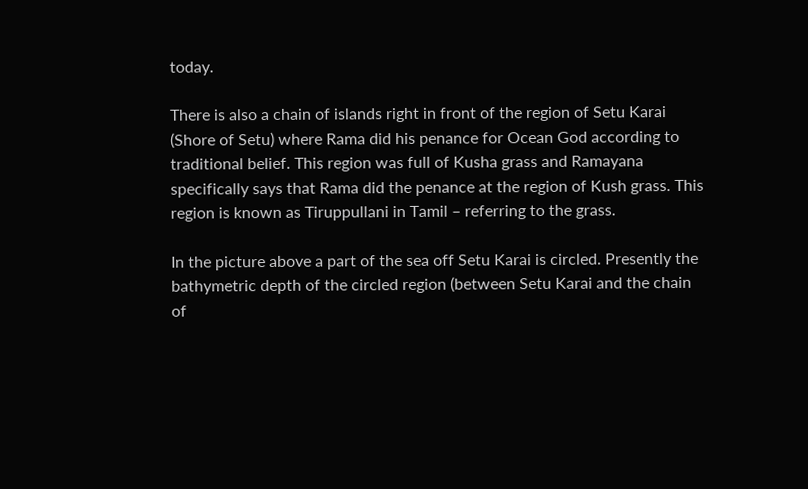today.

There is also a chain of islands right in front of the region of Setu Karai (Shore of Setu) where Rama did his penance for Ocean God according to traditional belief. This region was full of Kusha grass and Ramayana specifically says that Rama did the penance at the region of Kush grass. This region is known as Tiruppullani in Tamil – referring to the grass.

In the picture above a part of the sea off Setu Karai is circled. Presently the bathymetric depth of the circled region (between Setu Karai and the chain of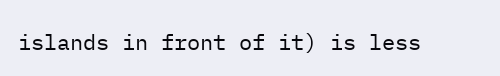islands in front of it) is less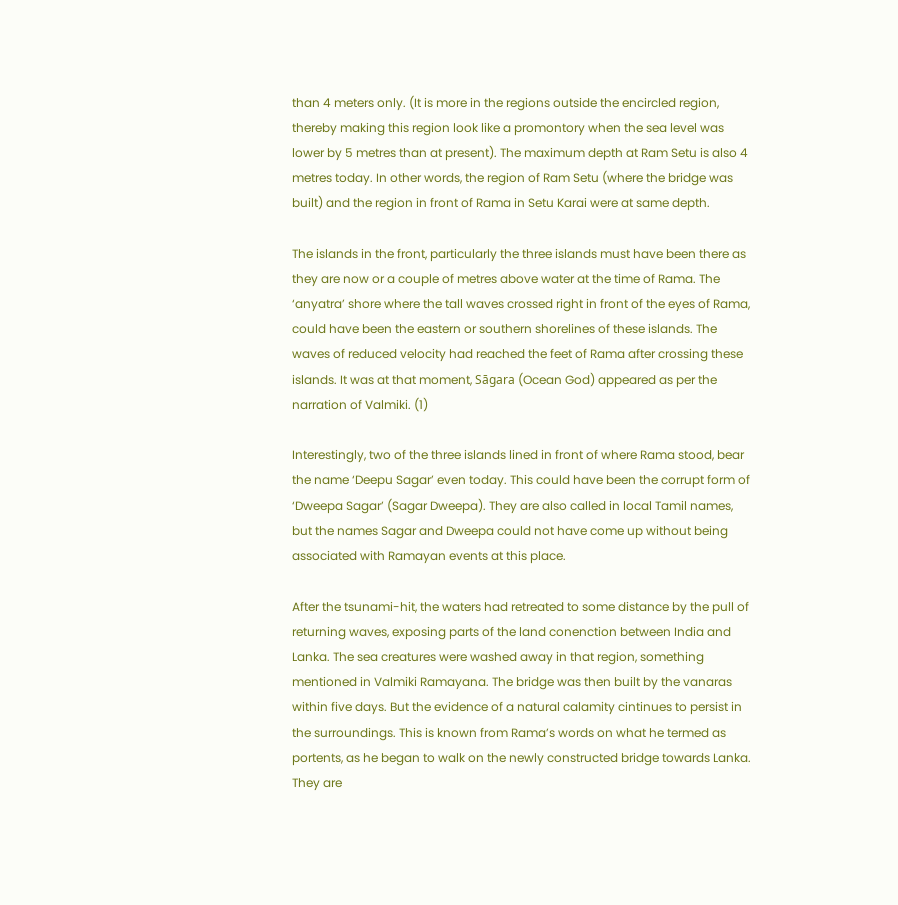than 4 meters only. (It is more in the regions outside the encircled region, thereby making this region look like a promontory when the sea level was lower by 5 metres than at present). The maximum depth at Ram Setu is also 4 metres today. In other words, the region of Ram Setu (where the bridge was built) and the region in front of Rama in Setu Karai were at same depth.

The islands in the front, particularly the three islands must have been there as they are now or a couple of metres above water at the time of Rama. The ‘anyatra’ shore where the tall waves crossed right in front of the eyes of Rama, could have been the eastern or southern shorelines of these islands. The waves of reduced velocity had reached the feet of Rama after crossing these islands. It was at that moment, Sāgara (Ocean God) appeared as per the narration of Valmiki. (1)

Interestingly, two of the three islands lined in front of where Rama stood, bear the name ‘Deepu Sagar’ even today. This could have been the corrupt form of ‘Dweepa Sagar’ (Sagar Dweepa). They are also called in local Tamil names, but the names Sagar and Dweepa could not have come up without being associated with Ramayan events at this place.

After the tsunami-hit, the waters had retreated to some distance by the pull of returning waves, exposing parts of the land conenction between India and Lanka. The sea creatures were washed away in that region, something mentioned in Valmiki Ramayana. The bridge was then built by the vanaras within five days. But the evidence of a natural calamity cintinues to persist in the surroundings. This is known from Rama’s words on what he termed as portents, as he began to walk on the newly constructed bridge towards Lanka. They are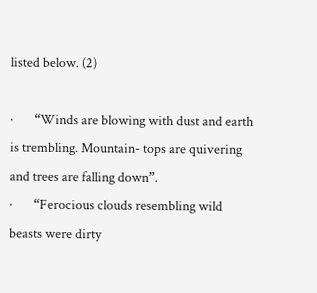listed below. (2)

·       “Winds are blowing with dust and earth is trembling. Mountain- tops are quivering and trees are falling down”.
·       “Ferocious clouds resembling wild beasts were dirty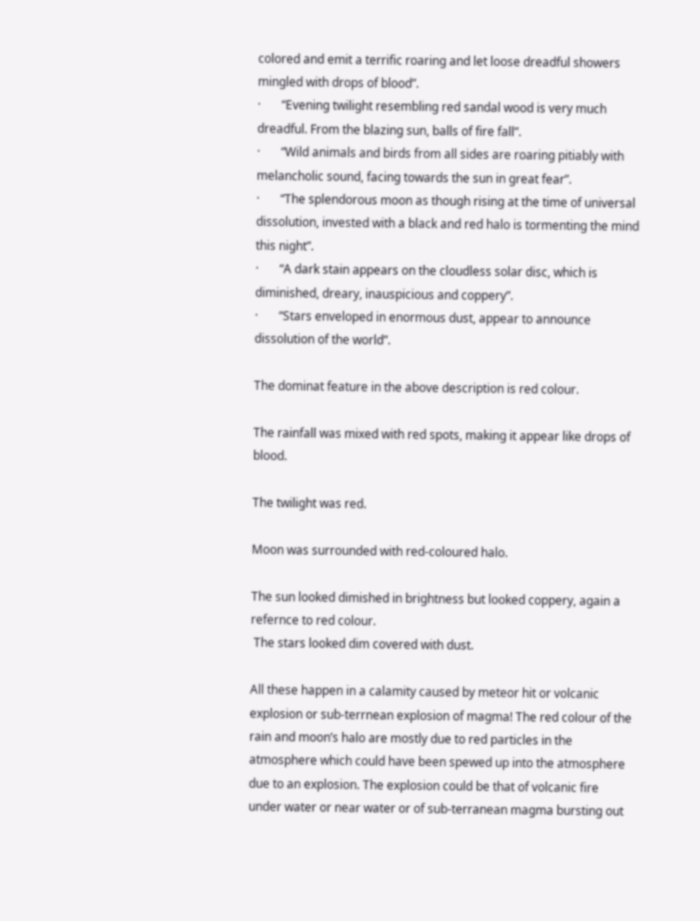colored and emit a terrific roaring and let loose dreadful showers mingled with drops of blood”.
·       “Evening twilight resembling red sandal wood is very much dreadful. From the blazing sun, balls of fire fall”.
·       “Wild animals and birds from all sides are roaring pitiably with melancholic sound, facing towards the sun in great fear”.
·       “The splendorous moon as though rising at the time of universal dissolution, invested with a black and red halo is tormenting the mind this night”.
·       “A dark stain appears on the cloudless solar disc, which is diminished, dreary, inauspicious and coppery”.
·       “Stars enveloped in enormous dust, appear to announce dissolution of the world”.

The dominat feature in the above description is red colour.

The rainfall was mixed with red spots, making it appear like drops of blood.

The twilight was red.

Moon was surrounded with red-coloured halo.

The sun looked dimished in brightness but looked coppery, again a refernce to red colour.
 The stars looked dim covered with dust.

All these happen in a calamity caused by meteor hit or volcanic explosion or sub-terrnean explosion of magma! The red colour of the rain and moon’s halo are mostly due to red particles in the atmosphere which could have been spewed up into the atmosphere due to an explosion. The explosion could be that of volcanic fire under water or near water or of sub-terranean magma bursting out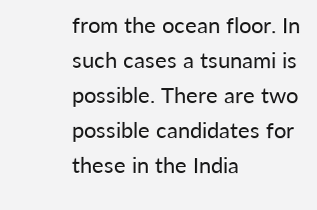from the ocean floor. In such cases a tsunami is possible. There are two possible candidates for these in the India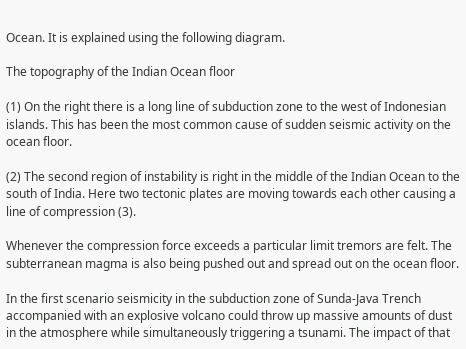Ocean. It is explained using the following diagram.

The topography of the Indian Ocean floor

(1) On the right there is a long line of subduction zone to the west of Indonesian islands. This has been the most common cause of sudden seismic activity on the ocean floor.

(2) The second region of instability is right in the middle of the Indian Ocean to the south of India. Here two tectonic plates are moving towards each other causing a line of compression (3).

Whenever the compression force exceeds a particular limit tremors are felt. The subterranean magma is also being pushed out and spread out on the ocean floor.

In the first scenario seismicity in the subduction zone of Sunda-Java Trench accompanied with an explosive volcano could throw up massive amounts of dust in the atmosphere while simultaneously triggering a tsunami. The impact of that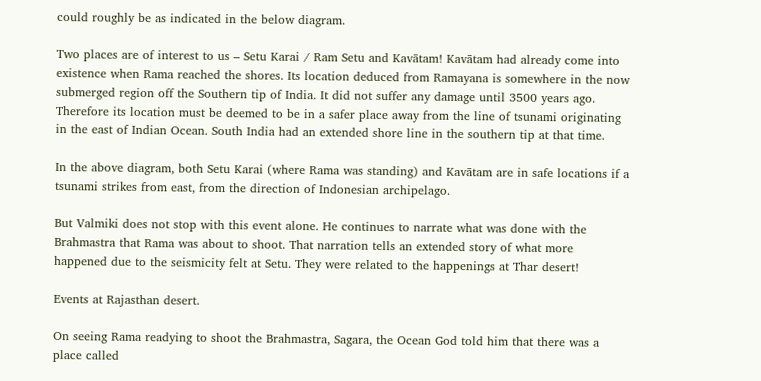could roughly be as indicated in the below diagram.

Two places are of interest to us – Setu Karai / Ram Setu and Kavātam! Kavātam had already come into existence when Rama reached the shores. Its location deduced from Ramayana is somewhere in the now submerged region off the Southern tip of India. It did not suffer any damage until 3500 years ago. Therefore its location must be deemed to be in a safer place away from the line of tsunami originating in the east of Indian Ocean. South India had an extended shore line in the southern tip at that time.

In the above diagram, both Setu Karai (where Rama was standing) and Kavātam are in safe locations if a tsunami strikes from east, from the direction of Indonesian archipelago.

But Valmiki does not stop with this event alone. He continues to narrate what was done with the Brahmastra that Rama was about to shoot. That narration tells an extended story of what more happened due to the seismicity felt at Setu. They were related to the happenings at Thar desert!

Events at Rajasthan desert.

On seeing Rama readying to shoot the Brahmastra, Sagara, the Ocean God told him that there was a place called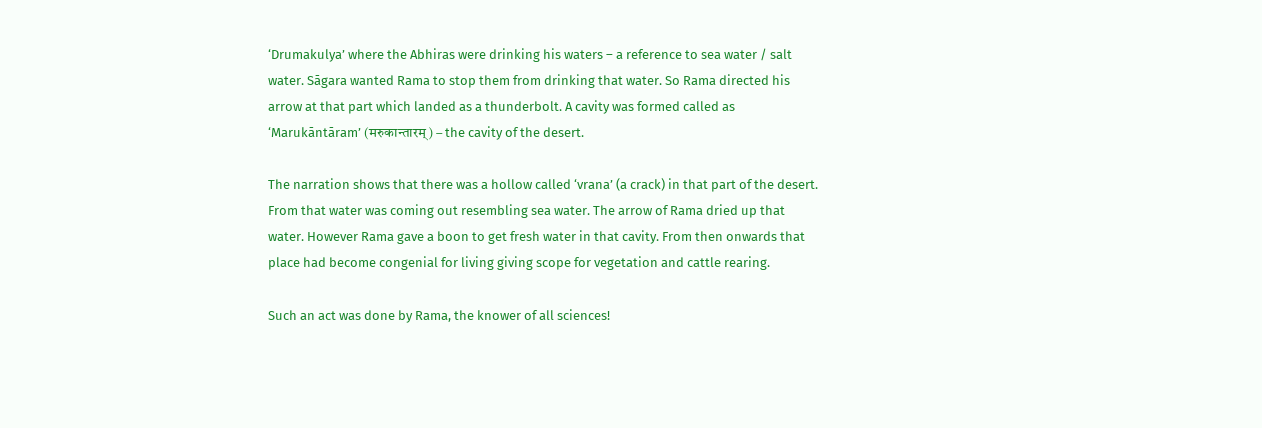‘Drumakulya’ where the Abhiras were drinking his waters – a reference to sea water / salt water. Sāgara wanted Rama to stop them from drinking that water. So Rama directed his arrow at that part which landed as a thunderbolt. A cavity was formed called as ‘Marukāntāram’ (मरुकान्तारम्) – the cavity of the desert.

The narration shows that there was a hollow called ‘vrana’ (a crack) in that part of the desert. From that water was coming out resembling sea water. The arrow of Rama dried up that water. However Rama gave a boon to get fresh water in that cavity. From then onwards that place had become congenial for living giving scope for vegetation and cattle rearing.

Such an act was done by Rama, the knower of all sciences!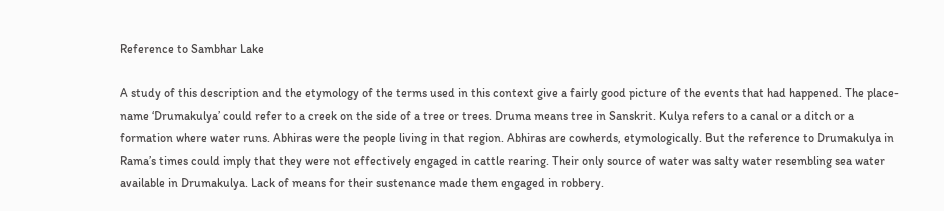Reference to Sambhar Lake

A study of this description and the etymology of the terms used in this context give a fairly good picture of the events that had happened. The place-name ‘Drumakulya’ could refer to a creek on the side of a tree or trees. Druma means tree in Sanskrit. Kulya refers to a canal or a ditch or a formation where water runs. Abhiras were the people living in that region. Abhiras are cowherds, etymologically. But the reference to Drumakulya in Rama’s times could imply that they were not effectively engaged in cattle rearing. Their only source of water was salty water resembling sea water available in Drumakulya. Lack of means for their sustenance made them engaged in robbery.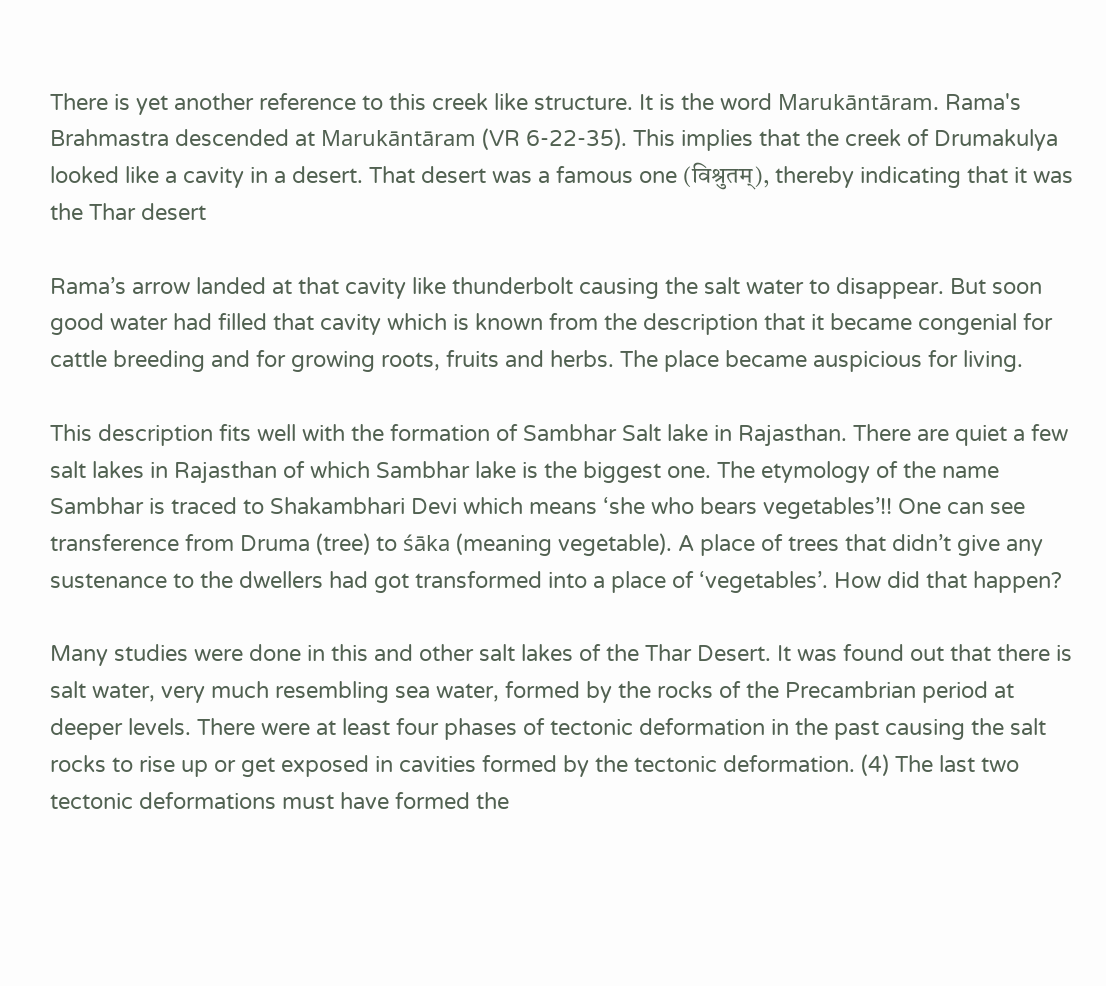There is yet another reference to this creek like structure. It is the word Marukāntāram. Rama's Brahmastra descended at Marukāntāram (VR 6-22-35). This implies that the creek of Drumakulya looked like a cavity in a desert. That desert was a famous one (विश्रुतम्), thereby indicating that it was the Thar desert

Rama’s arrow landed at that cavity like thunderbolt causing the salt water to disappear. But soon good water had filled that cavity which is known from the description that it became congenial for cattle breeding and for growing roots, fruits and herbs. The place became auspicious for living.

This description fits well with the formation of Sambhar Salt lake in Rajasthan. There are quiet a few salt lakes in Rajasthan of which Sambhar lake is the biggest one. The etymology of the name Sambhar is traced to Shakambhari Devi which means ‘she who bears vegetables’!! One can see transference from Druma (tree) to śāka (meaning vegetable). A place of trees that didn’t give any sustenance to the dwellers had got transformed into a place of ‘vegetables’. How did that happen?

Many studies were done in this and other salt lakes of the Thar Desert. It was found out that there is salt water, very much resembling sea water, formed by the rocks of the Precambrian period at deeper levels. There were at least four phases of tectonic deformation in the past causing the salt rocks to rise up or get exposed in cavities formed by the tectonic deformation. (4) The last two tectonic deformations must have formed the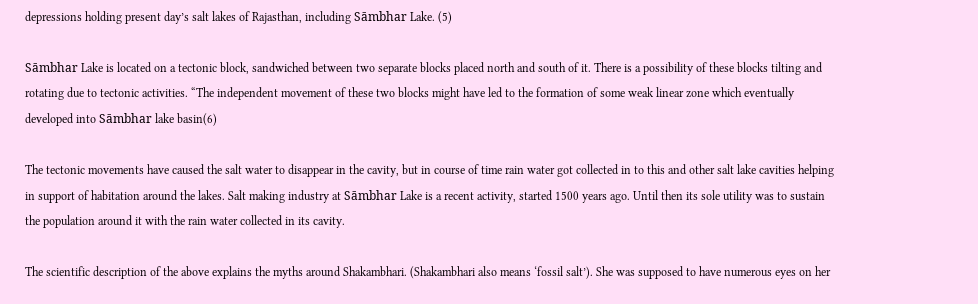depressions holding present day’s salt lakes of Rajasthan, including Sāmbhar Lake. (5)

Sāmbhar Lake is located on a tectonic block, sandwiched between two separate blocks placed north and south of it. There is a possibility of these blocks tilting and rotating due to tectonic activities. “The independent movement of these two blocks might have led to the formation of some weak linear zone which eventually developed into Sāmbhar lake basin(6)

The tectonic movements have caused the salt water to disappear in the cavity, but in course of time rain water got collected in to this and other salt lake cavities helping in support of habitation around the lakes. Salt making industry at Sāmbhar Lake is a recent activity, started 1500 years ago. Until then its sole utility was to sustain the population around it with the rain water collected in its cavity.

The scientific description of the above explains the myths around Shakambhari. (Shakambhari also means ‘fossil salt’). She was supposed to have numerous eyes on her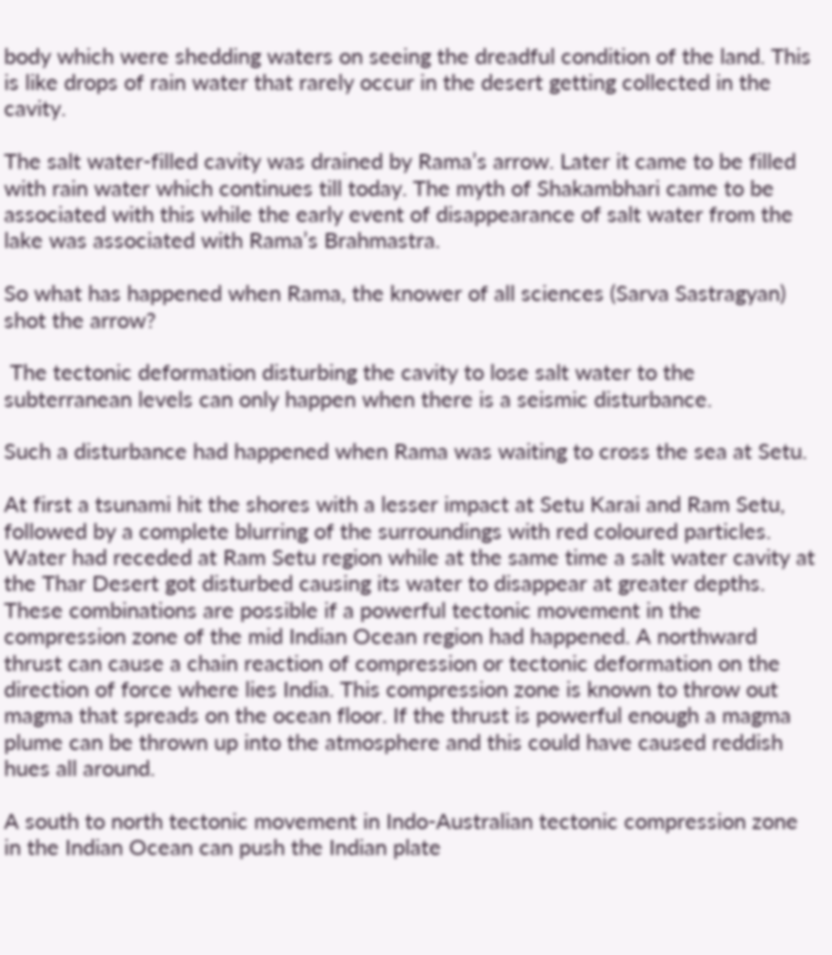body which were shedding waters on seeing the dreadful condition of the land. This is like drops of rain water that rarely occur in the desert getting collected in the cavity.

The salt water-filled cavity was drained by Rama’s arrow. Later it came to be filled with rain water which continues till today. The myth of Shakambhari came to be associated with this while the early event of disappearance of salt water from the lake was associated with Rama’s Brahmastra.

So what has happened when Rama, the knower of all sciences (Sarva Sastragyan) shot the arrow?

 The tectonic deformation disturbing the cavity to lose salt water to the subterranean levels can only happen when there is a seismic disturbance.

Such a disturbance had happened when Rama was waiting to cross the sea at Setu.

At first a tsunami hit the shores with a lesser impact at Setu Karai and Ram Setu, followed by a complete blurring of the surroundings with red coloured particles. Water had receded at Ram Setu region while at the same time a salt water cavity at the Thar Desert got disturbed causing its water to disappear at greater depths. These combinations are possible if a powerful tectonic movement in the compression zone of the mid Indian Ocean region had happened. A northward thrust can cause a chain reaction of compression or tectonic deformation on the direction of force where lies India. This compression zone is known to throw out magma that spreads on the ocean floor. If the thrust is powerful enough a magma plume can be thrown up into the atmosphere and this could have caused reddish hues all around.

A south to north tectonic movement in Indo-Australian tectonic compression zone in the Indian Ocean can push the Indian plate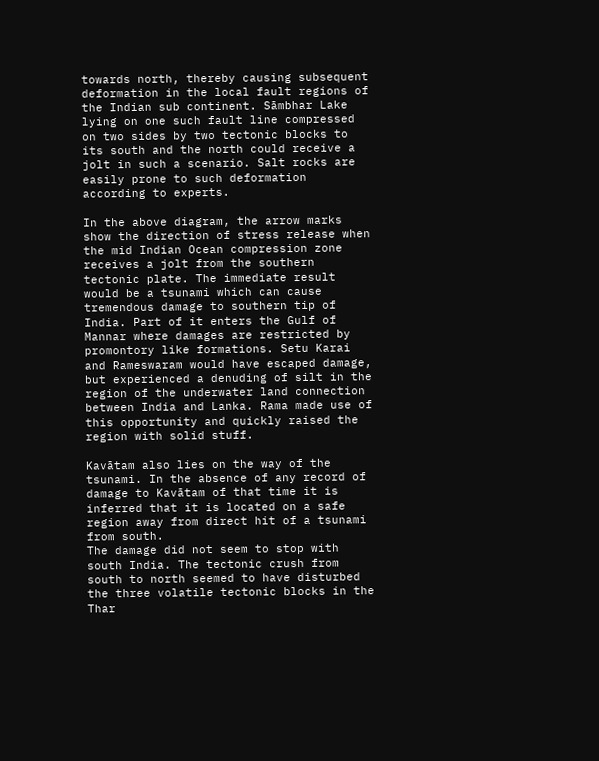towards north, thereby causing subsequent deformation in the local fault regions of the Indian sub continent. Sāmbhar Lake lying on one such fault line compressed on two sides by two tectonic blocks to its south and the north could receive a jolt in such a scenario. Salt rocks are easily prone to such deformation according to experts.

In the above diagram, the arrow marks show the direction of stress release when the mid Indian Ocean compression zone receives a jolt from the southern tectonic plate. The immediate result would be a tsunami which can cause tremendous damage to southern tip of India. Part of it enters the Gulf of Mannar where damages are restricted by promontory like formations. Setu Karai and Rameswaram would have escaped damage, but experienced a denuding of silt in the region of the underwater land connection between India and Lanka. Rama made use of this opportunity and quickly raised the region with solid stuff.

Kavātam also lies on the way of the tsunami. In the absence of any record of damage to Kavātam of that time it is inferred that it is located on a safe region away from direct hit of a tsunami from south.
The damage did not seem to stop with south India. The tectonic crush from south to north seemed to have disturbed the three volatile tectonic blocks in the Thar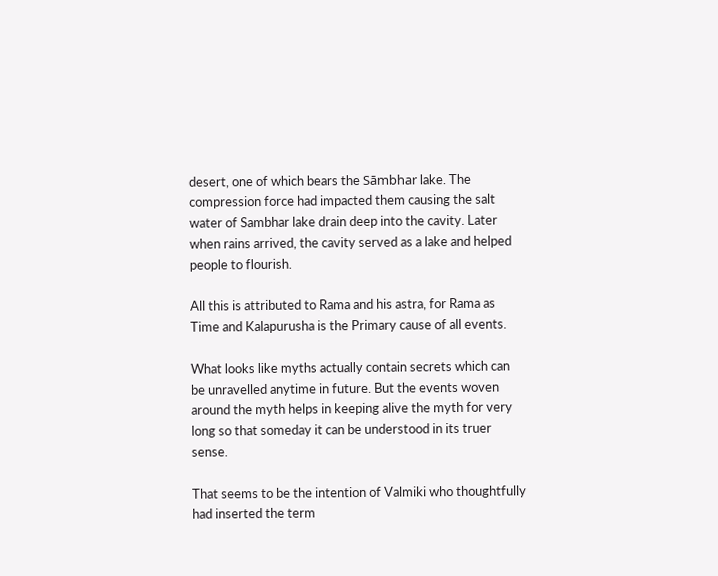desert, one of which bears the Sāmbhar lake. The compression force had impacted them causing the salt water of Sambhar lake drain deep into the cavity. Later when rains arrived, the cavity served as a lake and helped people to flourish.

All this is attributed to Rama and his astra, for Rama as Time and Kalapurusha is the Primary cause of all events.

What looks like myths actually contain secrets which can be unravelled anytime in future. But the events woven around the myth helps in keeping alive the myth for very long so that someday it can be understood in its truer sense.

That seems to be the intention of Valmiki who thoughtfully had inserted the term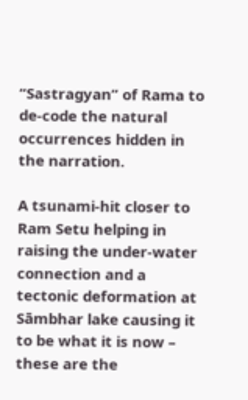“Sastragyan” of Rama to de-code the natural occurrences hidden in the narration.

A tsunami-hit closer to Ram Setu helping in raising the under-water connection and a tectonic deformation at Sāmbhar lake causing it to be what it is now – these are the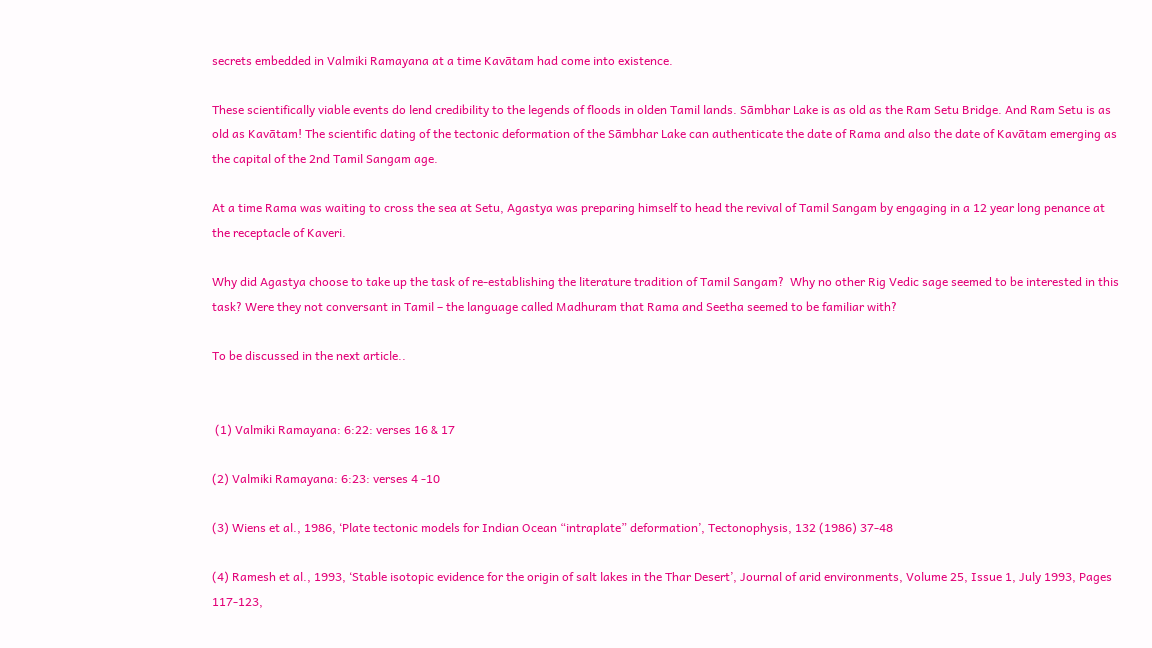secrets embedded in Valmiki Ramayana at a time Kavātam had come into existence.

These scientifically viable events do lend credibility to the legends of floods in olden Tamil lands. Sāmbhar Lake is as old as the Ram Setu Bridge. And Ram Setu is as old as Kavātam! The scientific dating of the tectonic deformation of the Sāmbhar Lake can authenticate the date of Rama and also the date of Kavātam emerging as the capital of the 2nd Tamil Sangam age.

At a time Rama was waiting to cross the sea at Setu, Agastya was preparing himself to head the revival of Tamil Sangam by engaging in a 12 year long penance at the receptacle of Kaveri.

Why did Agastya choose to take up the task of re-establishing the literature tradition of Tamil Sangam?  Why no other Rig Vedic sage seemed to be interested in this task? Were they not conversant in Tamil – the language called Madhuram that Rama and Seetha seemed to be familiar with?

To be discussed in the next article..


 (1) Valmiki Ramayana: 6:22: verses 16 & 17

(2) Valmiki Ramayana: 6:23: verses 4 -10

(3) Wiens et al., 1986, ‘Plate tectonic models for Indian Ocean “intraplate” deformation’, Tectonophysis, 132 (1986) 37-48

(4) Ramesh et al., 1993, ‘Stable isotopic evidence for the origin of salt lakes in the Thar Desert’, Journal of arid environments, Volume 25, Issue 1, July 1993, Pages 117-123,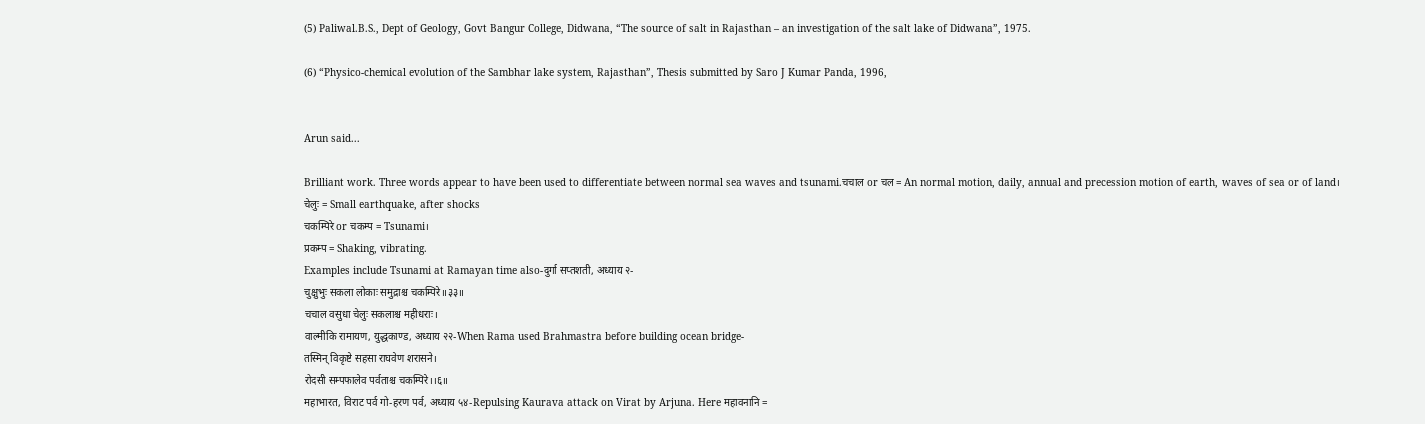(5) Paliwal.B.S., Dept of Geology, Govt Bangur College, Didwana, “The source of salt in Rajasthan – an investigation of the salt lake of Didwana”, 1975.

(6) “Physico-chemical evolution of the Sambhar lake system, Rajasthan”, Thesis submitted by Saro J Kumar Panda, 1996,


Arun said...

Brilliant work. Three words appear to have been used to differentiate between normal sea waves and tsunami.चचाल or चल = An normal motion, daily, annual and precession motion of earth, waves of sea or of land।
चेलुः = Small earthquake, after shocks
चकम्पिरे or चकम्प = Tsunami।
प्रकम्प = Shaking, vibrating.
Examples include Tsunami at Ramayan time also-दुर्गा सप्तशती, अध्याय २-
चुक्षुभुः सकला लोकाः समुद्राश्च चकम्पिरे॥३३॥
चचाल वसुधा चेलुः सकलाश्च महीधराः।
वाल्मीकि रामायण, युद्धकाण्ड, अध्याय २२-When Rama used Brahmastra before building ocean bridge-
तस्मिन् विकृष्टे सहसा राघवेण शरासने।
रोदसी सम्पफालेव पर्वताश्च चकम्पिरे।।६॥
महाभारत, विराट पर्व गो-हरण पर्व, अध्याय ५४-Repulsing Kaurava attack on Virat by Arjuna. Here महावनानि =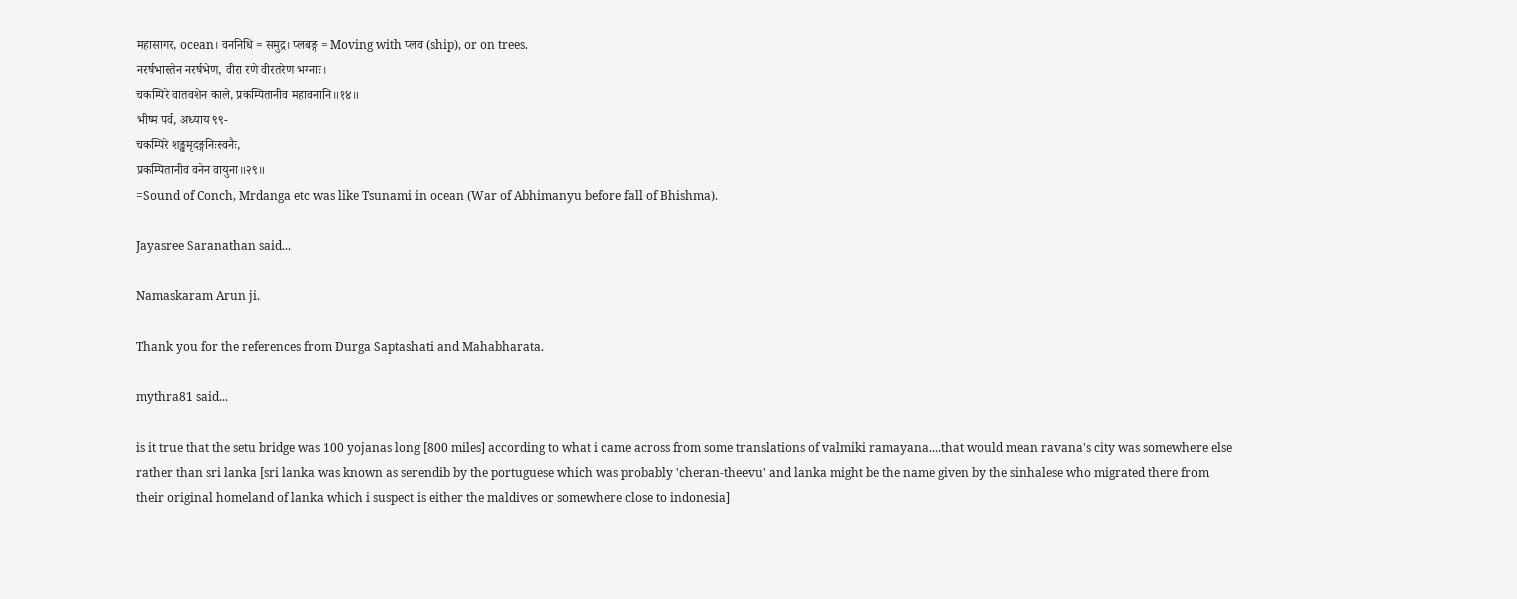महासागर, ocean। वननिधि = समुद्र। प्लबङ्ग = Moving with प्लव (ship), or on trees.
नरर्षभास्तेन नरर्षभेण, वीरा रणे वीरतरेण भग्नाः।
चकम्पिरे वातवशेन काले, प्रकम्पितानीव महावनानि॥१४॥
भीष्म पर्व, अध्याय ९९-
चकम्पिरे शङ्खमृदङ्गनिःस्वनैः,
प्रकम्पितानीव वनेन वायुना॥२९॥
=Sound of Conch, Mrdanga etc was like Tsunami in ocean (War of Abhimanyu before fall of Bhishma).

Jayasree Saranathan said...

Namaskaram Arun ji.

Thank you for the references from Durga Saptashati and Mahabharata.

mythra81 said...

is it true that the setu bridge was 100 yojanas long [800 miles] according to what i came across from some translations of valmiki ramayana....that would mean ravana's city was somewhere else rather than sri lanka [sri lanka was known as serendib by the portuguese which was probably 'cheran-theevu' and lanka might be the name given by the sinhalese who migrated there from their original homeland of lanka which i suspect is either the maldives or somewhere close to indonesia]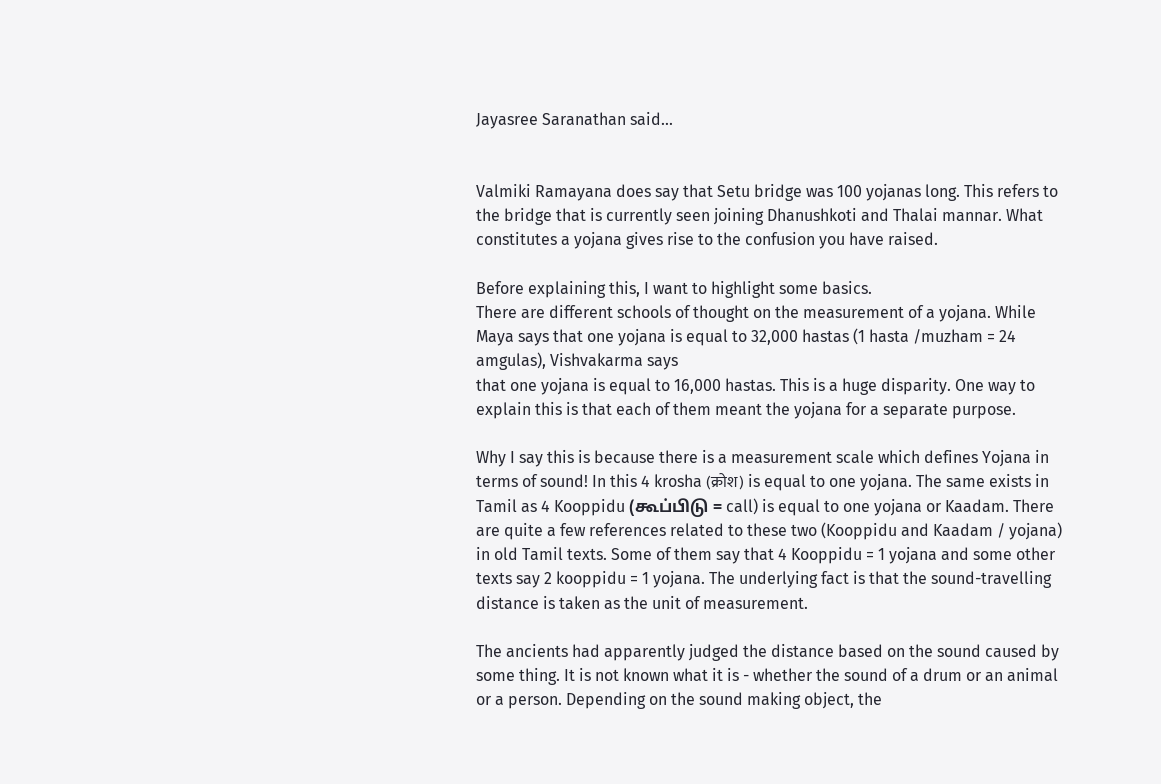Jayasree Saranathan said...


Valmiki Ramayana does say that Setu bridge was 100 yojanas long. This refers to the bridge that is currently seen joining Dhanushkoti and Thalai mannar. What constitutes a yojana gives rise to the confusion you have raised.

Before explaining this, I want to highlight some basics.
There are different schools of thought on the measurement of a yojana. While Maya says that one yojana is equal to 32,000 hastas (1 hasta /muzham = 24 amgulas), Vishvakarma says
that one yojana is equal to 16,000 hastas. This is a huge disparity. One way to explain this is that each of them meant the yojana for a separate purpose.

Why I say this is because there is a measurement scale which defines Yojana in terms of sound! In this 4 krosha (क्रोश) is equal to one yojana. The same exists in Tamil as 4 Kooppidu (கூப்பிடு = call) is equal to one yojana or Kaadam. There are quite a few references related to these two (Kooppidu and Kaadam / yojana) in old Tamil texts. Some of them say that 4 Kooppidu = 1 yojana and some other texts say 2 kooppidu = 1 yojana. The underlying fact is that the sound-travelling distance is taken as the unit of measurement.

The ancients had apparently judged the distance based on the sound caused by some thing. It is not known what it is - whether the sound of a drum or an animal or a person. Depending on the sound making object, the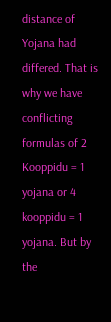distance of Yojana had differed. That is why we have conflicting formulas of 2 Kooppidu = 1 yojana or 4 kooppidu = 1 yojana. But by the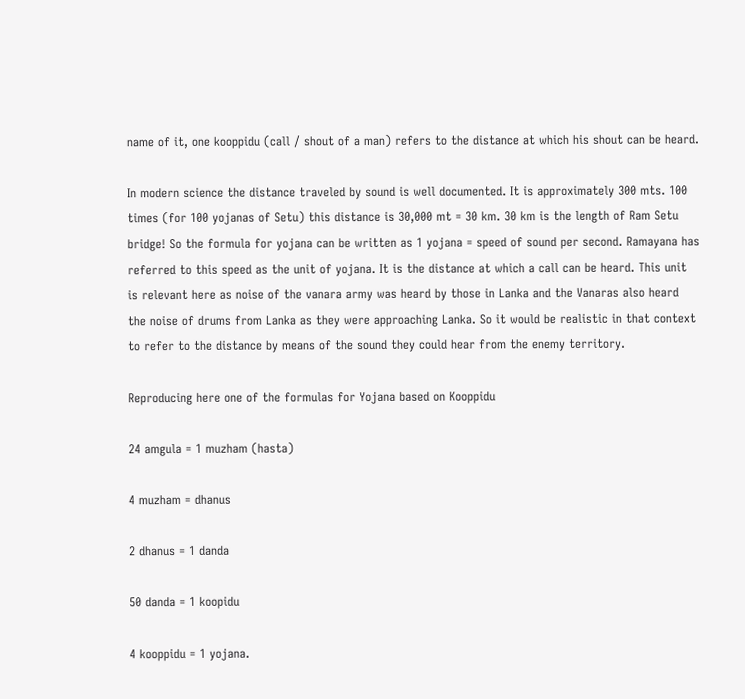name of it, one kooppidu (call / shout of a man) refers to the distance at which his shout can be heard.

In modern science the distance traveled by sound is well documented. It is approximately 300 mts. 100 times (for 100 yojanas of Setu) this distance is 30,000 mt = 30 km. 30 km is the length of Ram Setu bridge! So the formula for yojana can be written as 1 yojana = speed of sound per second. Ramayana has referred to this speed as the unit of yojana. It is the distance at which a call can be heard. This unit is relevant here as noise of the vanara army was heard by those in Lanka and the Vanaras also heard the noise of drums from Lanka as they were approaching Lanka. So it would be realistic in that context to refer to the distance by means of the sound they could hear from the enemy territory.

Reproducing here one of the formulas for Yojana based on Kooppidu

24 amgula = 1 muzham (hasta)

4 muzham = dhanus

2 dhanus = 1 danda

50 danda = 1 koopidu

4 kooppidu = 1 yojana.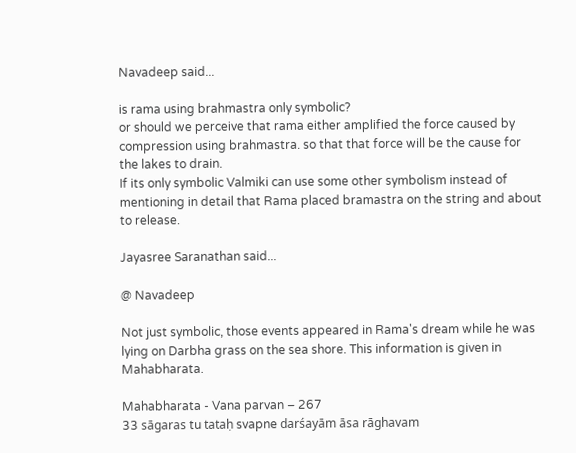Navadeep said...

is rama using brahmastra only symbolic?
or should we perceive that rama either amplified the force caused by compression using brahmastra. so that that force will be the cause for the lakes to drain.
If its only symbolic Valmiki can use some other symbolism instead of mentioning in detail that Rama placed bramastra on the string and about to release.

Jayasree Saranathan said...

@ Navadeep

Not just symbolic, those events appeared in Rama's dream while he was lying on Darbha grass on the sea shore. This information is given in Mahabharata.

Mahabharata - Vana parvan – 267
33 sāgaras tu tataḥ svapne darśayām āsa rāghavam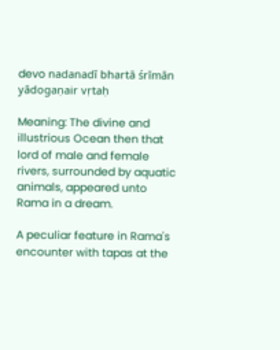devo nadanadī bhartā śrīmān yādogaṇair vṛtaḥ

Meaning: The divine and illustrious Ocean then that lord of male and female rivers, surrounded by aquatic animals, appeared unto Rama in a dream.

A peculiar feature in Rama's encounter with tapas at the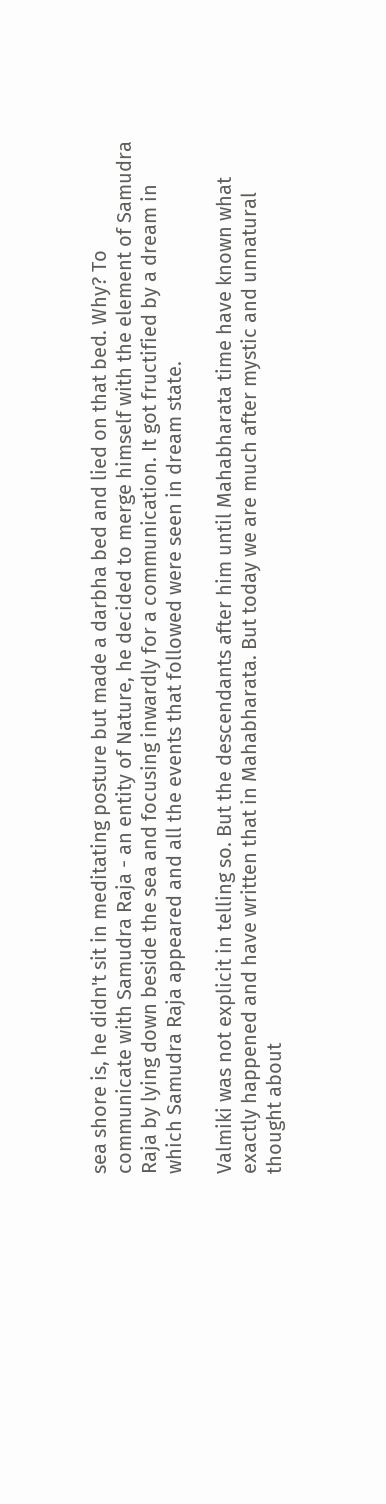sea shore is, he didn't sit in meditating posture but made a darbha bed and lied on that bed. Why? To communicate with Samudra Raja - an entity of Nature, he decided to merge himself with the element of Samudra Raja by lying down beside the sea and focusing inwardly for a communication. It got fructified by a dream in which Samudra Raja appeared and all the events that followed were seen in dream state.

Valmiki was not explicit in telling so. But the descendants after him until Mahabharata time have known what exactly happened and have written that in Mahabharata. But today we are much after mystic and unnatural thought about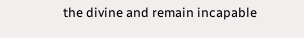the divine and remain incapable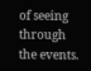of seeing through the events.